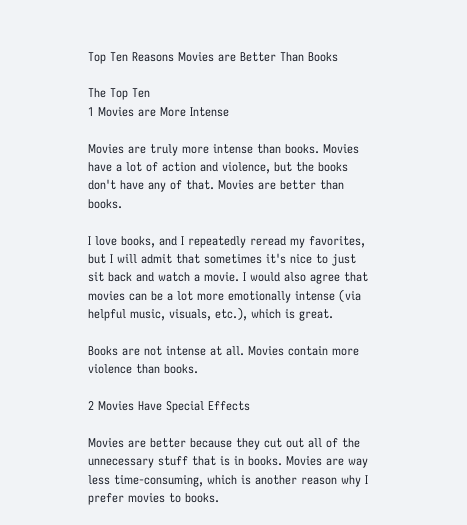Top Ten Reasons Movies are Better Than Books

The Top Ten
1 Movies are More Intense

Movies are truly more intense than books. Movies have a lot of action and violence, but the books don't have any of that. Movies are better than books.

I love books, and I repeatedly reread my favorites, but I will admit that sometimes it's nice to just sit back and watch a movie. I would also agree that movies can be a lot more emotionally intense (via helpful music, visuals, etc.), which is great.

Books are not intense at all. Movies contain more violence than books.

2 Movies Have Special Effects

Movies are better because they cut out all of the unnecessary stuff that is in books. Movies are way less time-consuming, which is another reason why I prefer movies to books.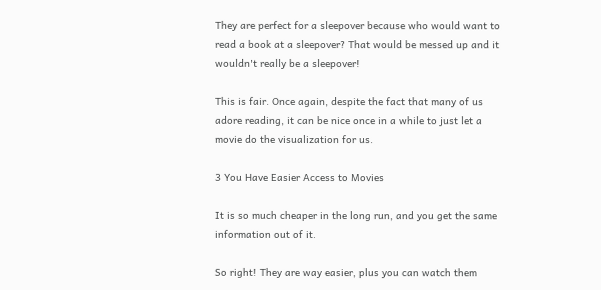They are perfect for a sleepover because who would want to read a book at a sleepover? That would be messed up and it wouldn't really be a sleepover!

This is fair. Once again, despite the fact that many of us adore reading, it can be nice once in a while to just let a movie do the visualization for us.

3 You Have Easier Access to Movies

It is so much cheaper in the long run, and you get the same information out of it.

So right! They are way easier, plus you can watch them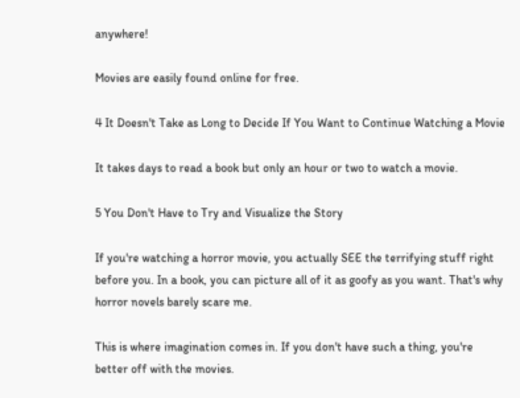anywhere!

Movies are easily found online for free.

4 It Doesn't Take as Long to Decide If You Want to Continue Watching a Movie

It takes days to read a book but only an hour or two to watch a movie.

5 You Don't Have to Try and Visualize the Story

If you're watching a horror movie, you actually SEE the terrifying stuff right before you. In a book, you can picture all of it as goofy as you want. That's why horror novels barely scare me.

This is where imagination comes in. If you don't have such a thing, you're better off with the movies.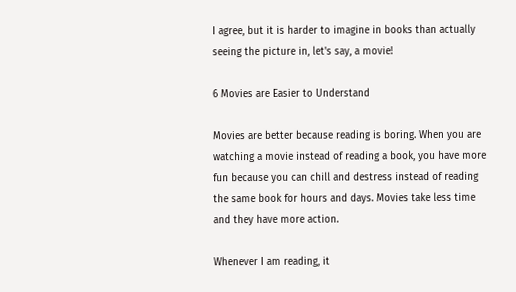I agree, but it is harder to imagine in books than actually seeing the picture in, let's say, a movie!

6 Movies are Easier to Understand

Movies are better because reading is boring. When you are watching a movie instead of reading a book, you have more fun because you can chill and destress instead of reading the same book for hours and days. Movies take less time and they have more action.

Whenever I am reading, it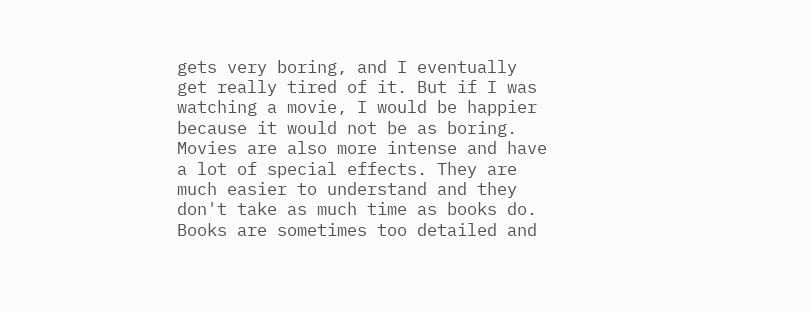gets very boring, and I eventually get really tired of it. But if I was watching a movie, I would be happier because it would not be as boring. Movies are also more intense and have a lot of special effects. They are much easier to understand and they don't take as much time as books do. Books are sometimes too detailed and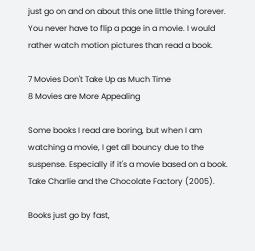just go on and on about this one little thing forever. You never have to flip a page in a movie. I would rather watch motion pictures than read a book.

7 Movies Don't Take Up as Much Time
8 Movies are More Appealing

Some books I read are boring, but when I am watching a movie, I get all bouncy due to the suspense. Especially if it's a movie based on a book. Take Charlie and the Chocolate Factory (2005).

Books just go by fast,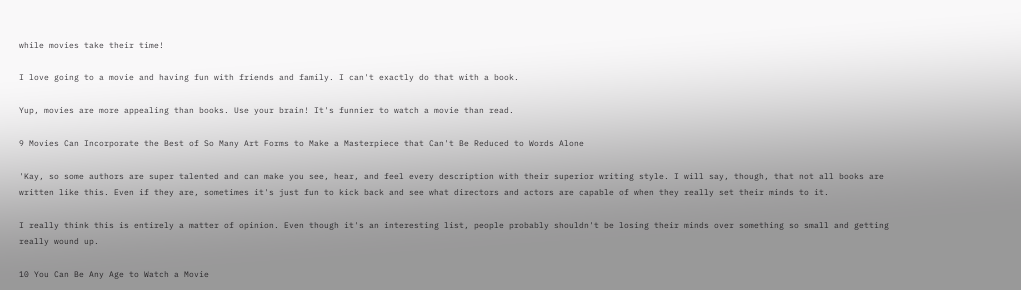while movies take their time!

I love going to a movie and having fun with friends and family. I can't exactly do that with a book.

Yup, movies are more appealing than books. Use your brain! It's funnier to watch a movie than read.

9 Movies Can Incorporate the Best of So Many Art Forms to Make a Masterpiece that Can't Be Reduced to Words Alone

'Kay, so some authors are super talented and can make you see, hear, and feel every description with their superior writing style. I will say, though, that not all books are written like this. Even if they are, sometimes it's just fun to kick back and see what directors and actors are capable of when they really set their minds to it.

I really think this is entirely a matter of opinion. Even though it's an interesting list, people probably shouldn't be losing their minds over something so small and getting really wound up.

10 You Can Be Any Age to Watch a Movie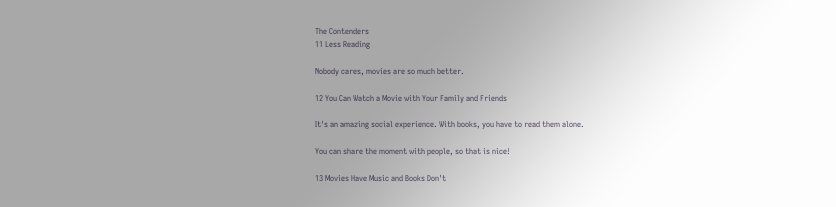The Contenders
11 Less Reading

Nobody cares, movies are so much better.

12 You Can Watch a Movie with Your Family and Friends

It's an amazing social experience. With books, you have to read them alone.

You can share the moment with people, so that is nice!

13 Movies Have Music and Books Don't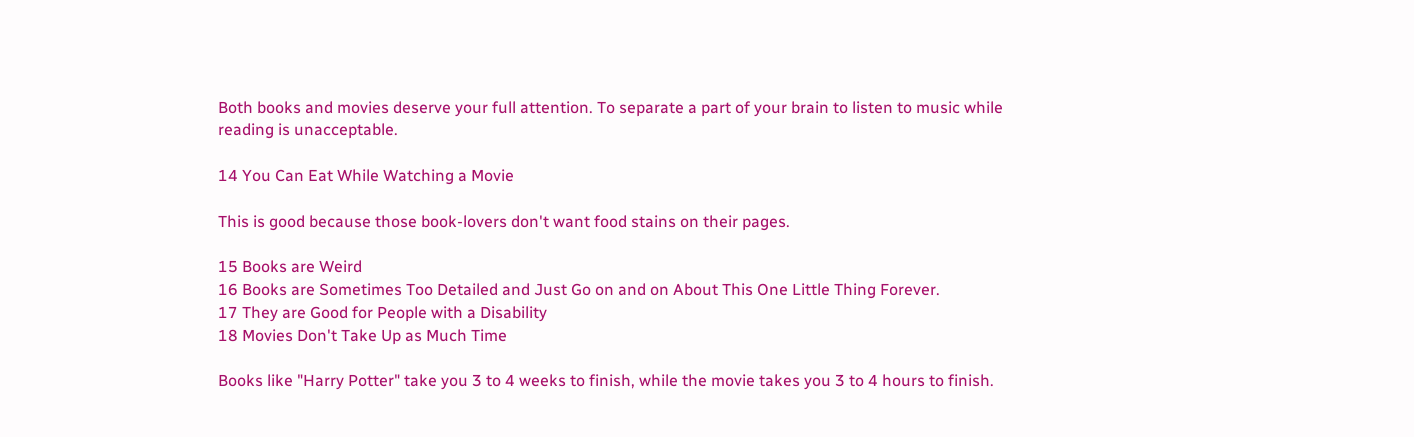Both books and movies deserve your full attention. To separate a part of your brain to listen to music while reading is unacceptable.

14 You Can Eat While Watching a Movie

This is good because those book-lovers don't want food stains on their pages.

15 Books are Weird
16 Books are Sometimes Too Detailed and Just Go on and on About This One Little Thing Forever.
17 They are Good for People with a Disability
18 Movies Don't Take Up as Much Time

Books like "Harry Potter" take you 3 to 4 weeks to finish, while the movie takes you 3 to 4 hours to finish.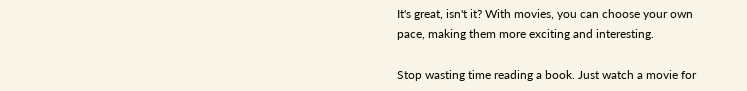It's great, isn't it? With movies, you can choose your own pace, making them more exciting and interesting.

Stop wasting time reading a book. Just watch a movie for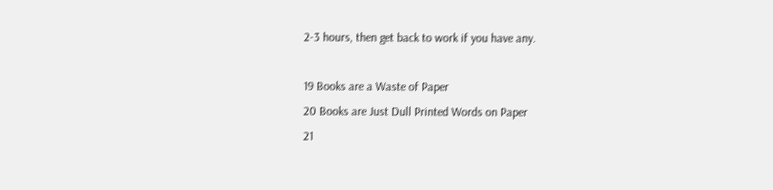2-3 hours, then get back to work if you have any.

19 Books are a Waste of Paper
20 Books are Just Dull Printed Words on Paper
21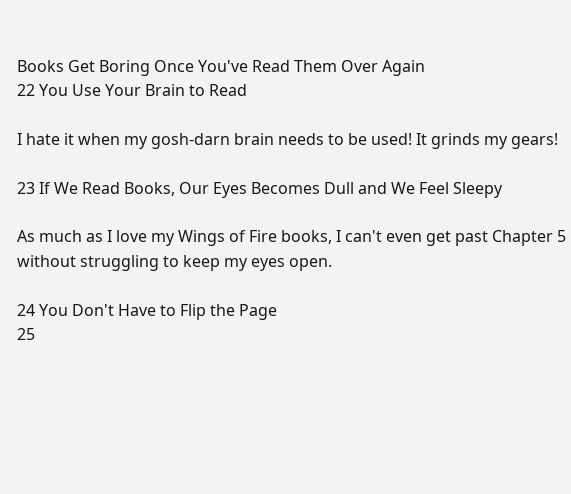Books Get Boring Once You've Read Them Over Again
22 You Use Your Brain to Read

I hate it when my gosh-darn brain needs to be used! It grinds my gears!

23 If We Read Books, Our Eyes Becomes Dull and We Feel Sleepy

As much as I love my Wings of Fire books, I can't even get past Chapter 5 without struggling to keep my eyes open.

24 You Don't Have to Flip the Page
25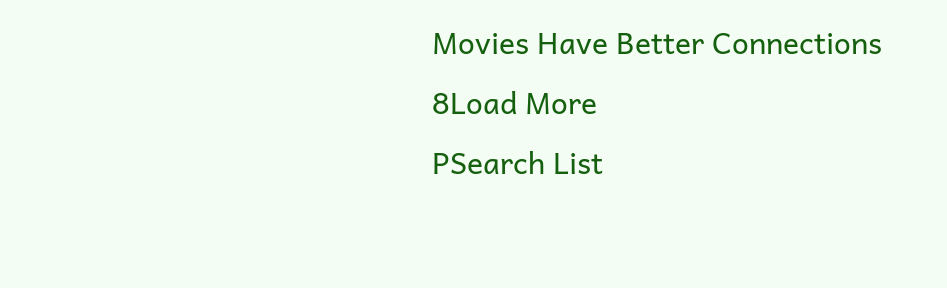Movies Have Better Connections
8Load More
PSearch List